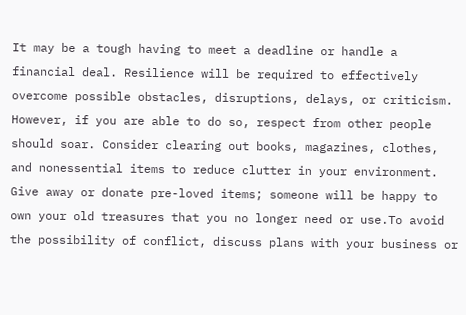It may be a tough having to meet a deadline or handle a financial deal. Resilience will be required to effectively overcome possible obstacles, disruptions, delays, or criticism. However, if you are able to do so, respect from other people should soar. Consider clearing out books, magazines, clothes, and nonessential items to reduce clutter in your environment. Give away or donate pre-loved items; someone will be happy to own your old treasures that you no longer need or use.To avoid the possibility of conflict, discuss plans with your business or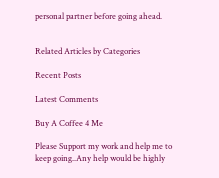personal partner before going ahead.


Related Articles by Categories

Recent Posts

Latest Comments

Buy A Coffee 4 Me

Please Support my work and help me to keep going..Any help would be highly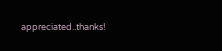appreciated..thanks!